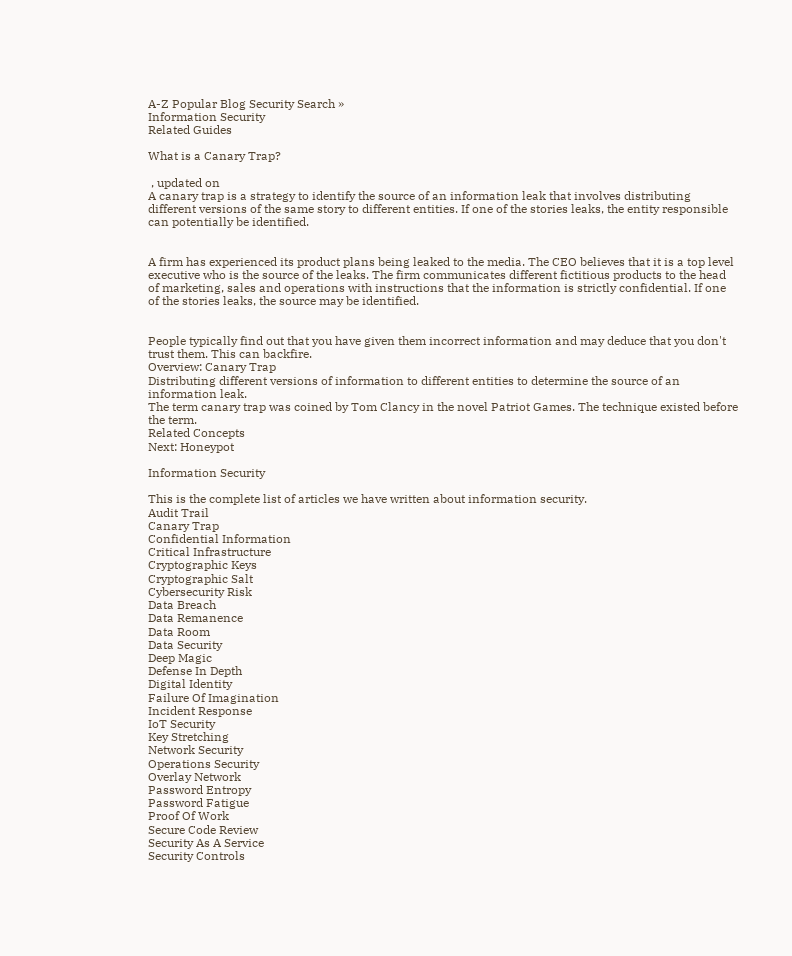A-Z Popular Blog Security Search »
Information Security
Related Guides

What is a Canary Trap?

 , updated on
A canary trap is a strategy to identify the source of an information leak that involves distributing different versions of the same story to different entities. If one of the stories leaks, the entity responsible can potentially be identified.


A firm has experienced its product plans being leaked to the media. The CEO believes that it is a top level executive who is the source of the leaks. The firm communicates different fictitious products to the head of marketing, sales and operations with instructions that the information is strictly confidential. If one of the stories leaks, the source may be identified.


People typically find out that you have given them incorrect information and may deduce that you don't trust them. This can backfire.
Overview: Canary Trap
Distributing different versions of information to different entities to determine the source of an information leak.
The term canary trap was coined by Tom Clancy in the novel Patriot Games. The technique existed before the term.
Related Concepts
Next: Honeypot

Information Security

This is the complete list of articles we have written about information security.
Audit Trail
Canary Trap
Confidential Information
Critical Infrastructure
Cryptographic Keys
Cryptographic Salt
Cybersecurity Risk
Data Breach
Data Remanence
Data Room
Data Security
Deep Magic
Defense In Depth
Digital Identity
Failure Of Imagination
Incident Response
IoT Security
Key Stretching
Network Security
Operations Security
Overlay Network
Password Entropy
Password Fatigue
Proof Of Work
Secure Code Review
Security As A Service
Security Controls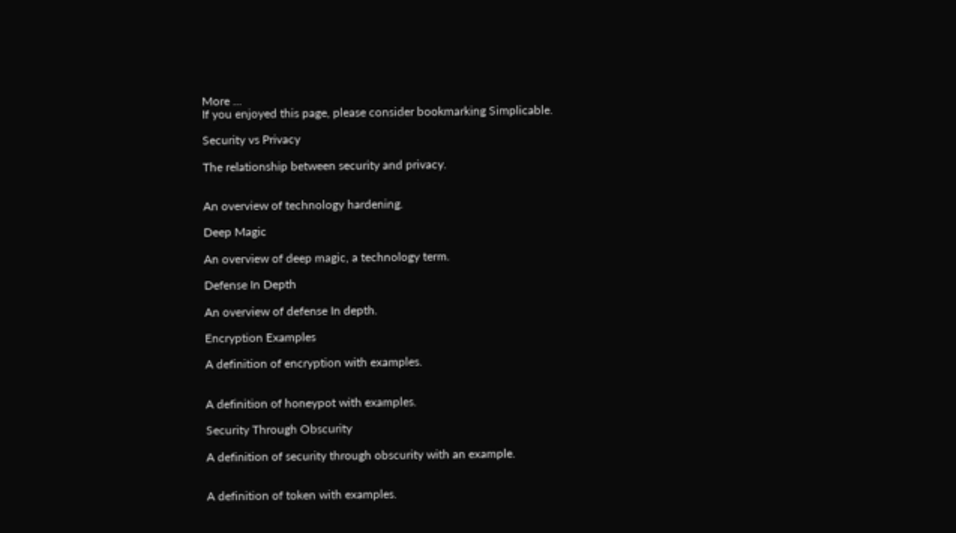More ...
If you enjoyed this page, please consider bookmarking Simplicable.

Security vs Privacy

The relationship between security and privacy.


An overview of technology hardening.

Deep Magic

An overview of deep magic, a technology term.

Defense In Depth

An overview of defense In depth.

Encryption Examples

A definition of encryption with examples.


A definition of honeypot with examples.

Security Through Obscurity

A definition of security through obscurity with an example.


A definition of token with examples.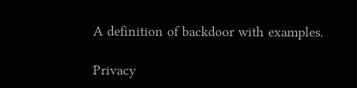A definition of backdoor with examples.

Privacy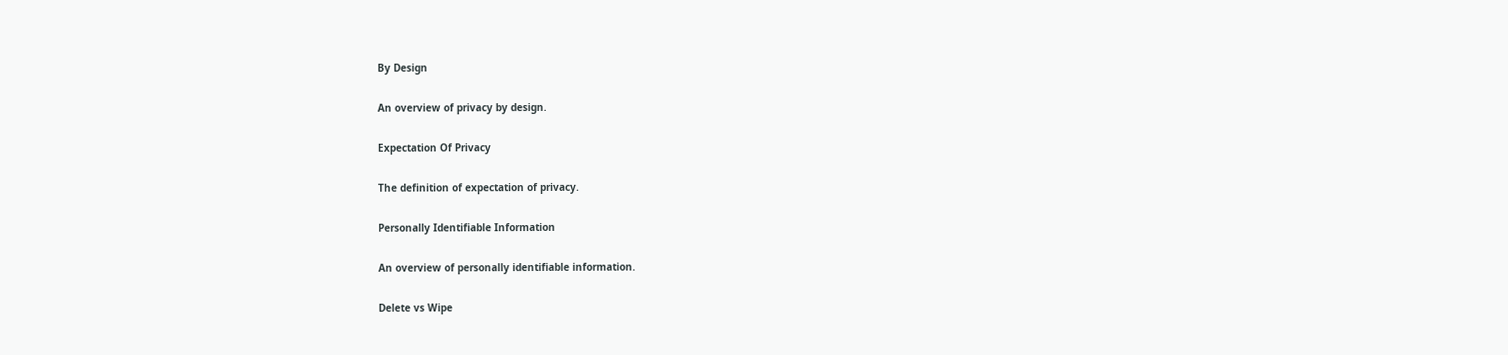By Design

An overview of privacy by design.

Expectation Of Privacy

The definition of expectation of privacy.

Personally Identifiable Information

An overview of personally identifiable information.

Delete vs Wipe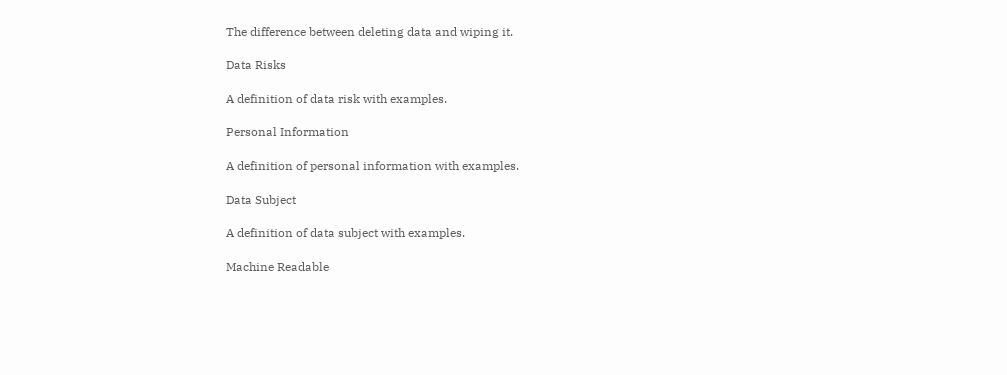The difference between deleting data and wiping it.

Data Risks

A definition of data risk with examples.

Personal Information

A definition of personal information with examples.

Data Subject

A definition of data subject with examples.

Machine Readable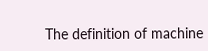The definition of machine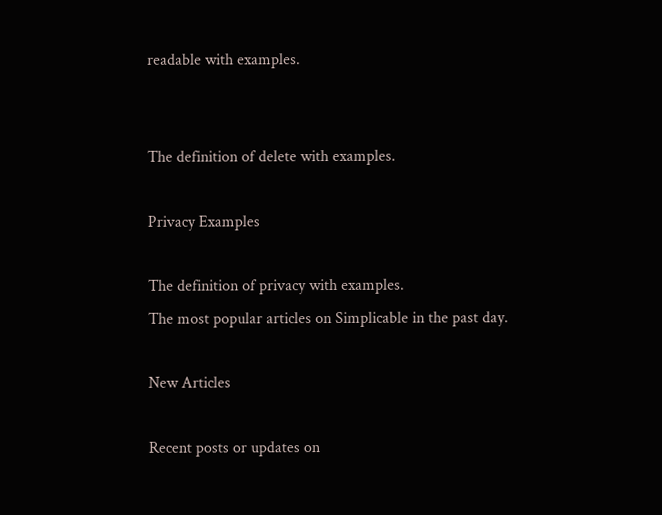readable with examples.


The definition of delete with examples.

Privacy Examples

The definition of privacy with examples.
The most popular articles on Simplicable in the past day.

New Articles

Recent posts or updates on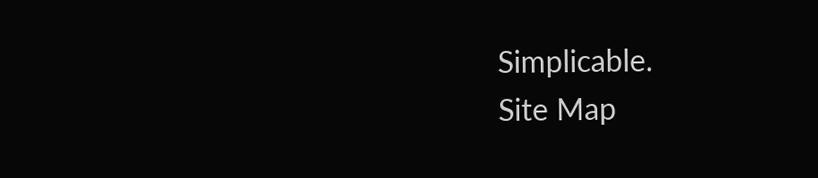Simplicable.
Site Map